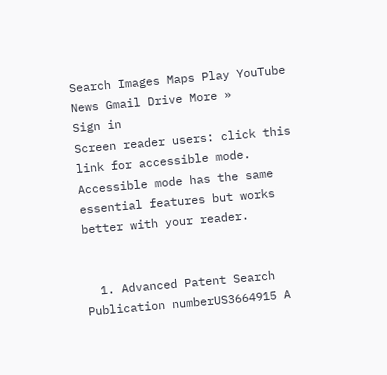Search Images Maps Play YouTube News Gmail Drive More »
Sign in
Screen reader users: click this link for accessible mode. Accessible mode has the same essential features but works better with your reader.


  1. Advanced Patent Search
Publication numberUS3664915 A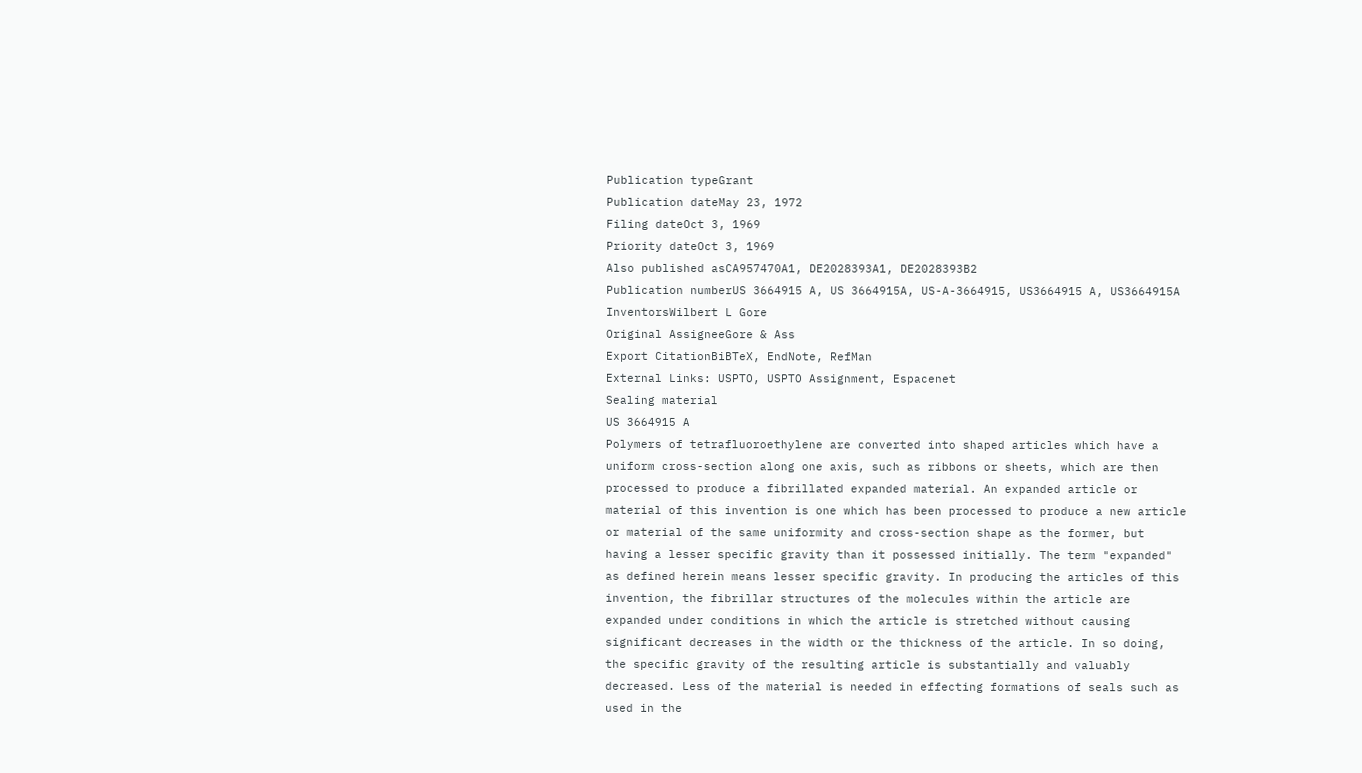Publication typeGrant
Publication dateMay 23, 1972
Filing dateOct 3, 1969
Priority dateOct 3, 1969
Also published asCA957470A1, DE2028393A1, DE2028393B2
Publication numberUS 3664915 A, US 3664915A, US-A-3664915, US3664915 A, US3664915A
InventorsWilbert L Gore
Original AssigneeGore & Ass
Export CitationBiBTeX, EndNote, RefMan
External Links: USPTO, USPTO Assignment, Espacenet
Sealing material
US 3664915 A
Polymers of tetrafluoroethylene are converted into shaped articles which have a uniform cross-section along one axis, such as ribbons or sheets, which are then processed to produce a fibrillated expanded material. An expanded article or material of this invention is one which has been processed to produce a new article or material of the same uniformity and cross-section shape as the former, but having a lesser specific gravity than it possessed initially. The term "expanded" as defined herein means lesser specific gravity. In producing the articles of this invention, the fibrillar structures of the molecules within the article are expanded under conditions in which the article is stretched without causing significant decreases in the width or the thickness of the article. In so doing, the specific gravity of the resulting article is substantially and valuably decreased. Less of the material is needed in effecting formations of seals such as used in the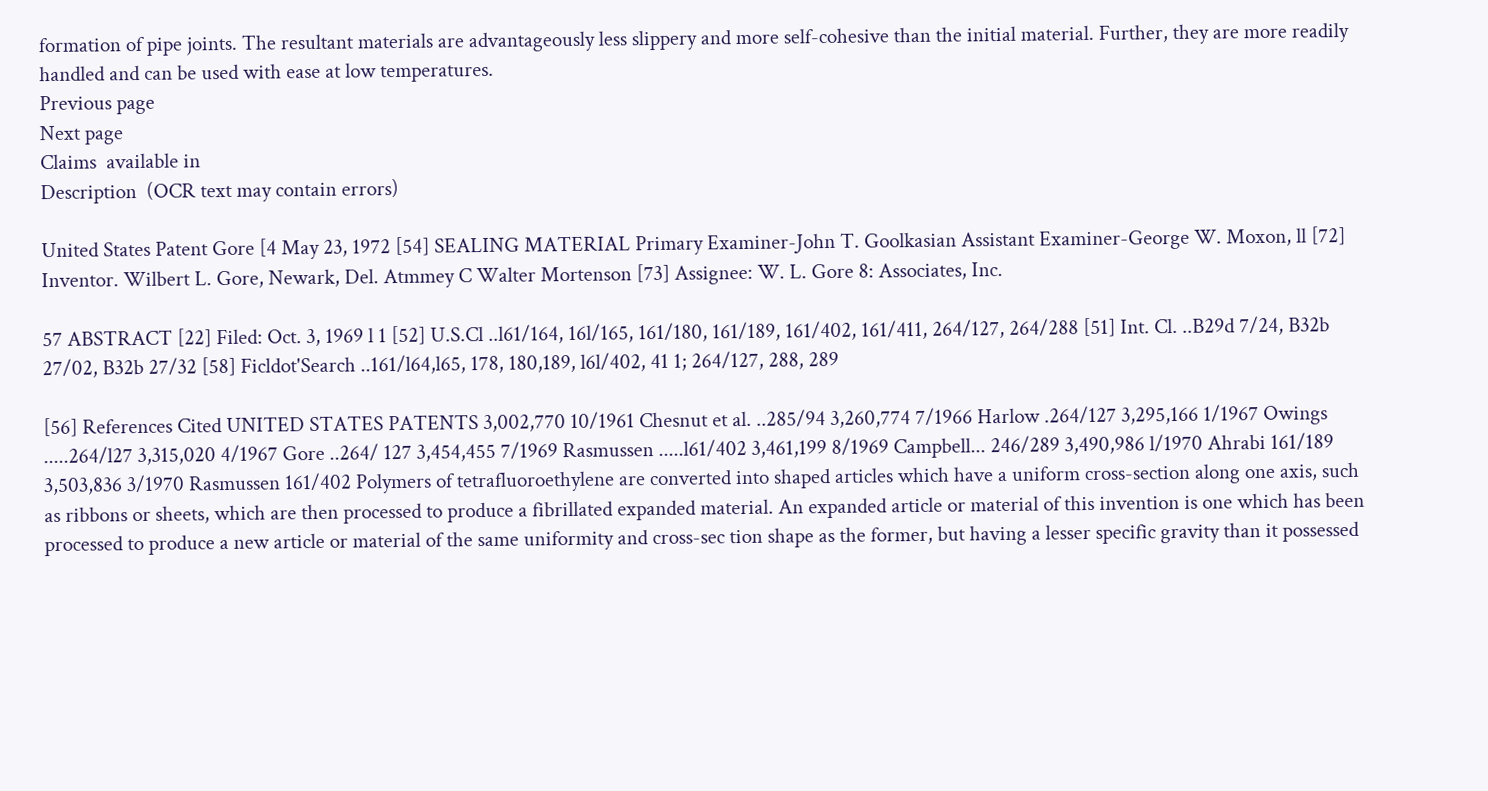formation of pipe joints. The resultant materials are advantageously less slippery and more self-cohesive than the initial material. Further, they are more readily handled and can be used with ease at low temperatures.
Previous page
Next page
Claims  available in
Description  (OCR text may contain errors)

United States Patent Gore [4 May 23, 1972 [54] SEALING MATERIAL Primary Examiner-John T. Goolkasian Assistant Examiner-George W. Moxon, ll [72] Inventor. Wilbert L. Gore, Newark, Del. Atmmey C Walter Mortenson [73] Assignee: W. L. Gore 8: Associates, Inc.

57 ABSTRACT [22] Filed: Oct. 3, 1969 l 1 [52] U.S.Cl ..l61/164, 16l/165, 161/180, 161/189, 161/402, 161/411, 264/127, 264/288 [51] Int. Cl. ..B29d 7/24, B32b 27/02, B32b 27/32 [58] Ficldot'Search ..161/l64,l65, 178, 180,189, l6l/402, 41 1; 264/127, 288, 289

[56] References Cited UNITED STATES PATENTS 3,002,770 10/1961 Chesnut et al. ..285/94 3,260,774 7/1966 Harlow .264/127 3,295,166 1/1967 Owings .....264/l27 3,315,020 4/1967 Gore ..264/ 127 3,454,455 7/1969 Rasmussen .....l61/402 3,461,199 8/1969 Campbell... 246/289 3,490,986 l/1970 Ahrabi 161/189 3,503,836 3/1970 Rasmussen 161/402 Polymers of tetrafluoroethylene are converted into shaped articles which have a uniform cross-section along one axis, such as ribbons or sheets, which are then processed to produce a fibrillated expanded material. An expanded article or material of this invention is one which has been processed to produce a new article or material of the same uniformity and cross-sec tion shape as the former, but having a lesser specific gravity than it possessed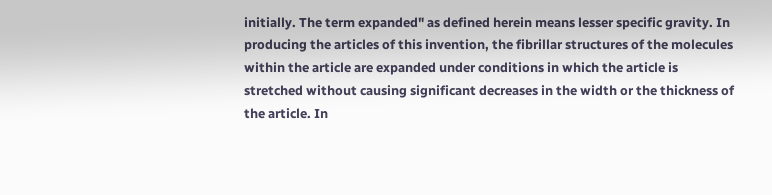initially. The term expanded" as defined herein means lesser specific gravity. In producing the articles of this invention, the fibrillar structures of the molecules within the article are expanded under conditions in which the article is stretched without causing significant decreases in the width or the thickness of the article. In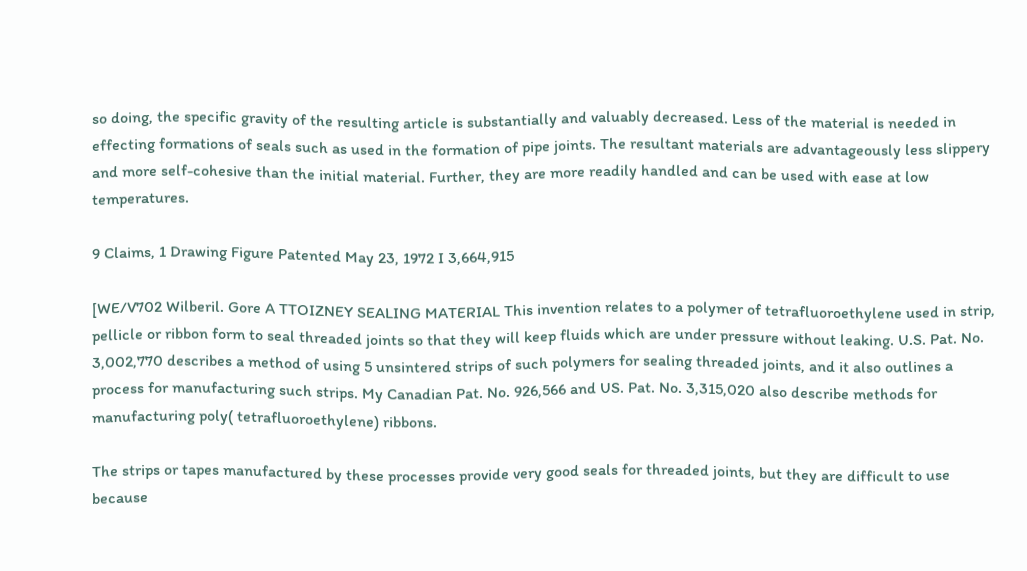so doing, the specific gravity of the resulting article is substantially and valuably decreased. Less of the material is needed in effecting formations of seals such as used in the formation of pipe joints. The resultant materials are advantageously less slippery and more self-cohesive than the initial material. Further, they are more readily handled and can be used with ease at low temperatures.

9 Claims, 1 Drawing Figure Patented May 23, 1972 I 3,664,915

[WE/V702 Wilberil. Gore A TTOIZNEY SEALING MATERIAL This invention relates to a polymer of tetrafluoroethylene used in strip, pellicle or ribbon form to seal threaded joints so that they will keep fluids which are under pressure without leaking. U.S. Pat. No. 3,002,770 describes a method of using 5 unsintered strips of such polymers for sealing threaded joints, and it also outlines a process for manufacturing such strips. My Canadian Pat. No. 926,566 and US. Pat. No. 3,315,020 also describe methods for manufacturing poly( tetrafluoroethylene) ribbons.

The strips or tapes manufactured by these processes provide very good seals for threaded joints, but they are difficult to use because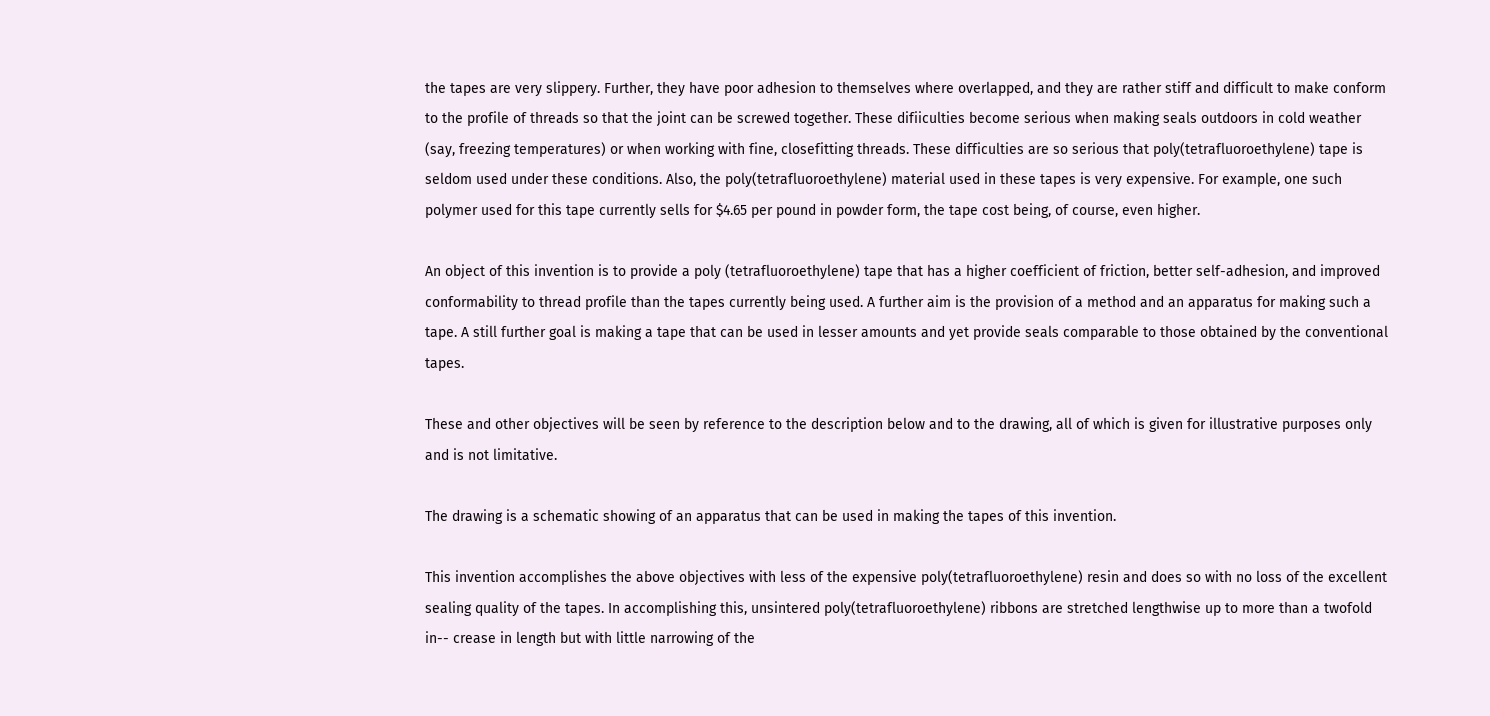the tapes are very slippery. Further, they have poor adhesion to themselves where overlapped, and they are rather stiff and difficult to make conform to the profile of threads so that the joint can be screwed together. These difiiculties become serious when making seals outdoors in cold weather (say, freezing temperatures) or when working with fine, closefitting threads. These difficulties are so serious that poly(tetrafluoroethylene) tape is seldom used under these conditions. Also, the poly(tetrafluoroethylene) material used in these tapes is very expensive. For example, one such polymer used for this tape currently sells for $4.65 per pound in powder form, the tape cost being, of course, even higher.

An object of this invention is to provide a poly (tetrafluoroethylene) tape that has a higher coefficient of friction, better self-adhesion, and improved conformability to thread profile than the tapes currently being used. A further aim is the provision of a method and an apparatus for making such a tape. A still further goal is making a tape that can be used in lesser amounts and yet provide seals comparable to those obtained by the conventional tapes.

These and other objectives will be seen by reference to the description below and to the drawing, all of which is given for illustrative purposes only and is not limitative.

The drawing is a schematic showing of an apparatus that can be used in making the tapes of this invention.

This invention accomplishes the above objectives with less of the expensive poly(tetrafluoroethylene) resin and does so with no loss of the excellent sealing quality of the tapes. In accomplishing this, unsintered poly(tetrafluoroethylene) ribbons are stretched lengthwise up to more than a twofold in-- crease in length but with little narrowing of the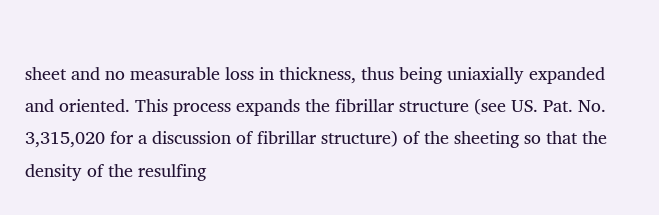sheet and no measurable loss in thickness, thus being uniaxially expanded and oriented. This process expands the fibrillar structure (see US. Pat. No. 3,315,020 for a discussion of fibrillar structure) of the sheeting so that the density of the resulfing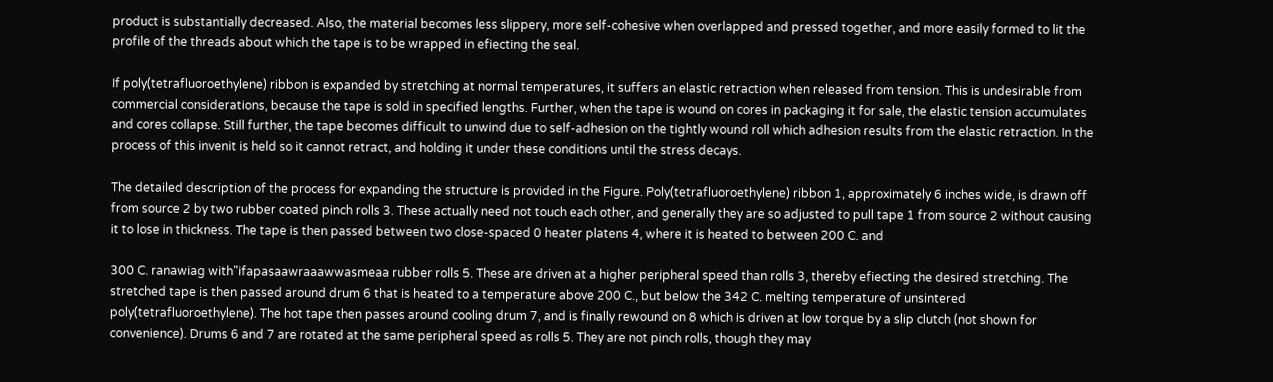product is substantially decreased. Also, the material becomes less slippery, more self-cohesive when overlapped and pressed together, and more easily formed to lit the profile of the threads about which the tape is to be wrapped in efiecting the seal.

If poly(tetrafluoroethylene) ribbon is expanded by stretching at normal temperatures, it suffers an elastic retraction when released from tension. This is undesirable from commercial considerations, because the tape is sold in specified lengths. Further, when the tape is wound on cores in packaging it for sale, the elastic tension accumulates and cores collapse. Still further, the tape becomes difficult to unwind due to self-adhesion on the tightly wound roll which adhesion results from the elastic retraction. In the process of this invenit is held so it cannot retract, and holding it under these conditions until the stress decays.

The detailed description of the process for expanding the structure is provided in the Figure. Poly(tetrafluoroethylene) ribbon 1, approximately 6 inches wide, is drawn off from source 2 by two rubber coated pinch rolls 3. These actually need not touch each other, and generally they are so adjusted to pull tape 1 from source 2 without causing it to lose in thickness. The tape is then passed between two close-spaced 0 heater platens 4, where it is heated to between 200 C. and

300 C. ranawiag with"ifapasaawraaawwasmeaa rubber rolls 5. These are driven at a higher peripheral speed than rolls 3, thereby efiecting the desired stretching. The stretched tape is then passed around drum 6 that is heated to a temperature above 200 C., but below the 342 C. melting temperature of unsintered poly(tetrafluoroethylene). The hot tape then passes around cooling drum 7, and is finally rewound on 8 which is driven at low torque by a slip clutch (not shown for convenience). Drums 6 and 7 are rotated at the same peripheral speed as rolls 5. They are not pinch rolls, though they may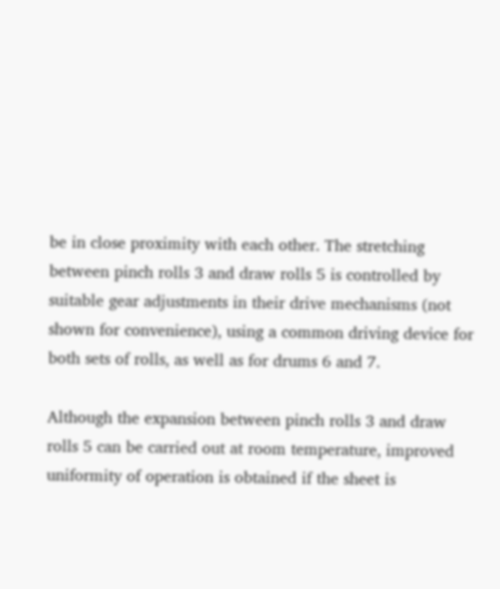be in close proximity with each other. The stretching between pinch rolls 3 and draw rolls 5 is controlled by suitable gear adjustments in their drive mechanisms (not shown for convenience), using a common driving device for both sets of rolls, as well as for drums 6 and 7.

Although the expansion between pinch rolls 3 and draw rolls 5 can be carried out at room temperature, improved uniformity of operation is obtained if the sheet is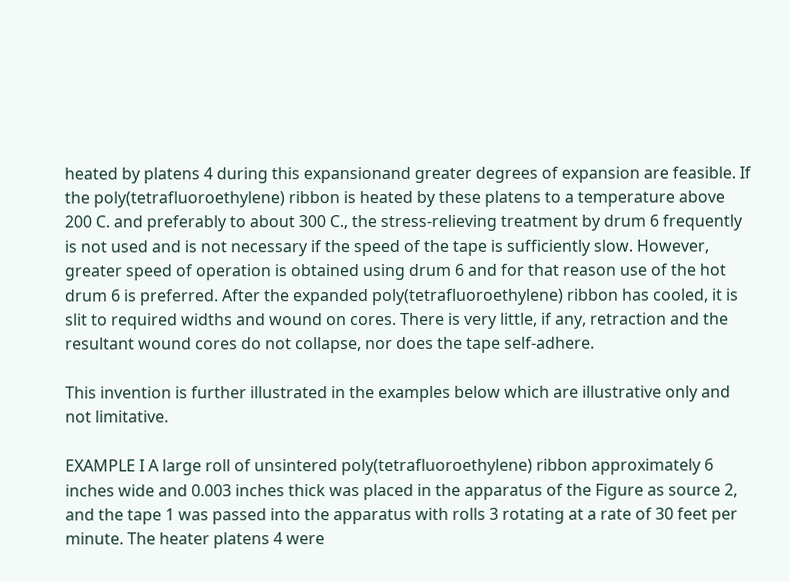heated by platens 4 during this expansionand greater degrees of expansion are feasible. If the poly(tetrafluoroethylene) ribbon is heated by these platens to a temperature above 200 C. and preferably to about 300 C., the stress-relieving treatment by drum 6 frequently is not used and is not necessary if the speed of the tape is sufficiently slow. However, greater speed of operation is obtained using drum 6 and for that reason use of the hot drum 6 is preferred. After the expanded poly(tetrafluoroethylene) ribbon has cooled, it is slit to required widths and wound on cores. There is very little, if any, retraction and the resultant wound cores do not collapse, nor does the tape self-adhere.

This invention is further illustrated in the examples below which are illustrative only and not limitative.

EXAMPLE I A large roll of unsintered poly(tetrafluoroethylene) ribbon approximately 6 inches wide and 0.003 inches thick was placed in the apparatus of the Figure as source 2, and the tape 1 was passed into the apparatus with rolls 3 rotating at a rate of 30 feet per minute. The heater platens 4 were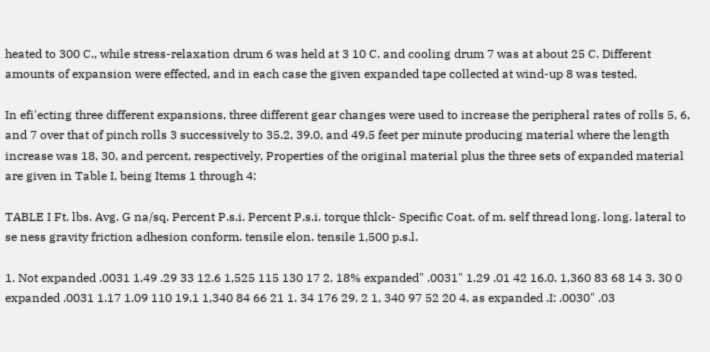heated to 300 C., while stress-relaxation drum 6 was held at 3 10 C. and cooling drum 7 was at about 25 C. Different amounts of expansion were effected, and in each case the given expanded tape collected at wind-up 8 was tested.

In efi'ecting three different expansions, three different gear changes were used to increase the peripheral rates of rolls 5, 6, and 7 over that of pinch rolls 3 successively to 35.2, 39.0, and 49.5 feet per minute producing material where the length increase was 18, 30, and percent, respectively, Properties of the original material plus the three sets of expanded material are given in Table I, being Items 1 through 4:

TABLE I Ft. lbs. Avg. G na/sq. Percent P.s.i. Percent P.s.i. torque thlck- Specific Coat. of m. self thread long. long. lateral to se ness gravity friction adhesion conform. tensile elon. tensile 1,500 p.s.l.

1. Not expanded .0031 1.49 .29 33 12.6 1,525 115 130 17 2. 18% expanded" .0031" 1.29 .01 42 16.0. 1,360 83 68 14 3. 30 0 expanded .0031 1.17 1.09 110 19.1 1,340 84 66 21 1. 34 176 29. 2 1, 340 97 52 20 4. as expanded .I: .0030" .03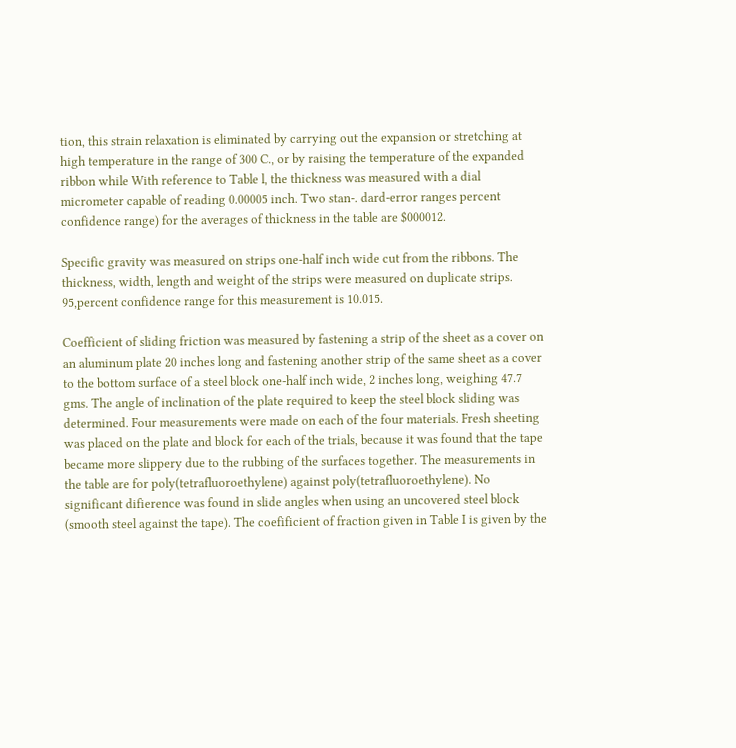tion, this strain relaxation is eliminated by carrying out the expansion or stretching at high temperature in the range of 300 C., or by raising the temperature of the expanded ribbon while With reference to Table l, the thickness was measured with a dial micrometer capable of reading 0.00005 inch. Two stan-. dard-error ranges percent confidence range) for the averages of thickness in the table are $000012.

Specific gravity was measured on strips one-half inch wide cut from the ribbons. The thickness, width, length and weight of the strips were measured on duplicate strips. 95,percent confidence range for this measurement is 10.015.

Coefficient of sliding friction was measured by fastening a strip of the sheet as a cover on an aluminum plate 20 inches long and fastening another strip of the same sheet as a cover to the bottom surface of a steel block one-half inch wide, 2 inches long, weighing 47.7 gms. The angle of inclination of the plate required to keep the steel block sliding was determined. Four measurements were made on each of the four materials. Fresh sheeting was placed on the plate and block for each of the trials, because it was found that the tape became more slippery due to the rubbing of the surfaces together. The measurements in the table are for poly(tetrafluoroethylene) against poly(tetrafluoroethylene). No significant difierence was found in slide angles when using an uncovered steel block (smooth steel against the tape). The coefificient of fraction given in Table I is given by the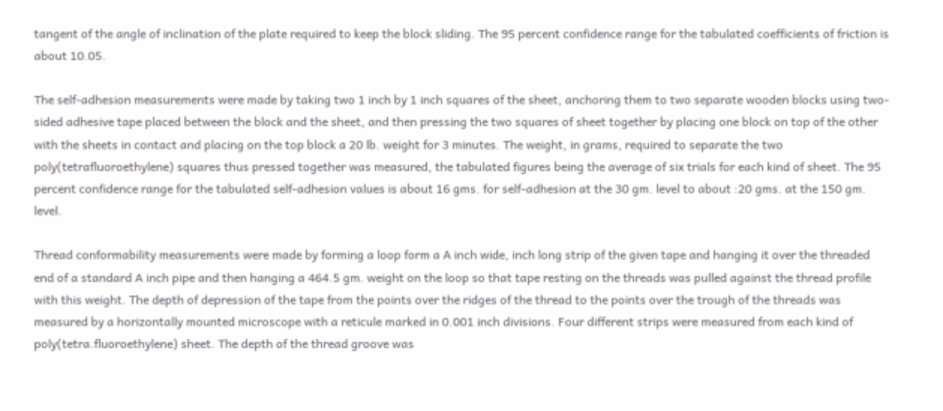tangent of the angle of inclination of the plate required to keep the block sliding. The 95 percent confidence range for the tabulated coefficients of friction is about 10.05.

The self-adhesion measurements were made by taking two 1 inch by 1 inch squares of the sheet, anchoring them to two separate wooden blocks using two-sided adhesive tape placed between the block and the sheet, and then pressing the two squares of sheet together by placing one block on top of the other with the sheets in contact and placing on the top block a 20 lb. weight for 3 minutes. The weight, in grams, required to separate the two poly(tetrafluoroethylene) squares thus pressed together was measured, the tabulated figures being the average of six trials for each kind of sheet. The 95 percent confidence range for the tabulated self-adhesion values is about 16 gms. for self-adhesion at the 30 gm. level to about :20 gms. at the 150 gm. level.

Thread conformability measurements were made by forming a loop form a A inch wide, inch long strip of the given tape and hanging it over the threaded end of a standard A inch pipe and then hanging a 464.5 gm. weight on the loop so that tape resting on the threads was pulled against the thread profile with this weight. The depth of depression of the tape from the points over the ridges of the thread to the points over the trough of the threads was measured by a horizontally mounted microscope with a reticule marked in 0.001 inch divisions. Four different strips were measured from each kind of poly(tetra.fluoroethylene) sheet. The depth of the thread groove was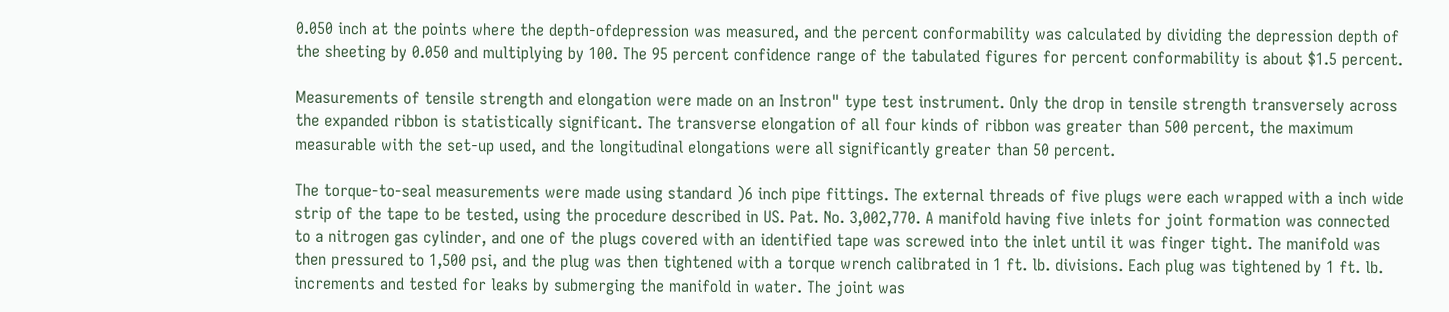0.050 inch at the points where the depth-ofdepression was measured, and the percent conformability was calculated by dividing the depression depth of the sheeting by 0.050 and multiplying by 100. The 95 percent confidence range of the tabulated figures for percent conformability is about $1.5 percent.

Measurements of tensile strength and elongation were made on an Instron" type test instrument. Only the drop in tensile strength transversely across the expanded ribbon is statistically significant. The transverse elongation of all four kinds of ribbon was greater than 500 percent, the maximum measurable with the set-up used, and the longitudinal elongations were all significantly greater than 50 percent.

The torque-to-seal measurements were made using standard )6 inch pipe fittings. The external threads of five plugs were each wrapped with a inch wide strip of the tape to be tested, using the procedure described in US. Pat. No. 3,002,770. A manifold having five inlets for joint formation was connected to a nitrogen gas cylinder, and one of the plugs covered with an identified tape was screwed into the inlet until it was finger tight. The manifold was then pressured to 1,500 psi, and the plug was then tightened with a torque wrench calibrated in 1 ft. lb. divisions. Each plug was tightened by 1 ft. lb. increments and tested for leaks by submerging the manifold in water. The joint was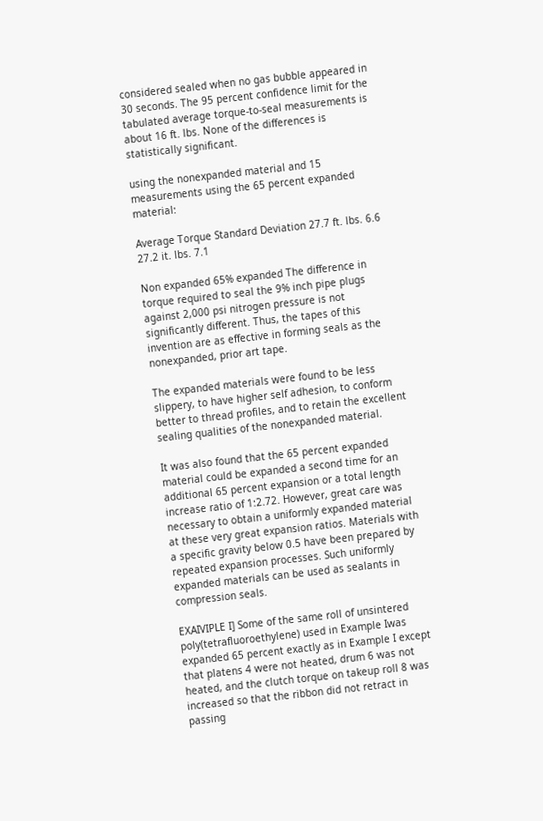considered sealed when no gas bubble appeared in 30 seconds. The 95 percent confidence limit for the tabulated average torque-to-seal measurements is about 16 ft. lbs. None of the differences is statistically significant.

using the nonexpanded material and 15 measurements using the 65 percent expanded material:

Average Torque Standard Deviation 27.7 ft. lbs. 6.6 27.2 it. lbs. 7.1

Non expanded 65% expanded The difference in torque required to seal the 9% inch pipe plugs against 2,000 psi nitrogen pressure is not significantly different. Thus, the tapes of this invention are as effective in forming seals as the nonexpanded, prior art tape.

The expanded materials were found to be less slippery, to have higher self adhesion, to conform better to thread profiles, and to retain the excellent sealing qualities of the nonexpanded material.

It was also found that the 65 percent expanded material could be expanded a second time for an additional 65 percent expansion or a total length increase ratio of 1:2.72. However, great care was necessary to obtain a uniformly expanded material at these very great expansion ratios. Materials with a specific gravity below 0.5 have been prepared by repeated expansion processes. Such uniformly expanded materials can be used as sealants in compression seals.

EXAIVIPLE I] Some of the same roll of unsintered poly(tetrafluoroethylene) used in Example Iwas expanded 65 percent exactly as in Example I except that platens 4 were not heated, drum 6 was not heated, and the clutch torque on takeup roll 8 was increased so that the ribbon did not retract in passing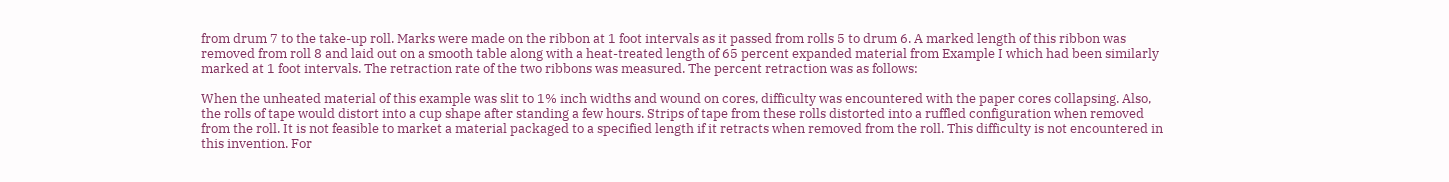from drum 7 to the take-up roll. Marks were made on the ribbon at 1 foot intervals as it passed from rolls 5 to drum 6. A marked length of this ribbon was removed from roll 8 and laid out on a smooth table along with a heat-treated length of 65 percent expanded material from Example I which had been similarly marked at 1 foot intervals. The retraction rate of the two ribbons was measured. The percent retraction was as follows:

When the unheated material of this example was slit to 1% inch widths and wound on cores, difficulty was encountered with the paper cores collapsing. Also, the rolls of tape would distort into a cup shape after standing a few hours. Strips of tape from these rolls distorted into a ruffled configuration when removed from the roll. It is not feasible to market a material packaged to a specified length if it retracts when removed from the roll. This difficulty is not encountered in this invention. For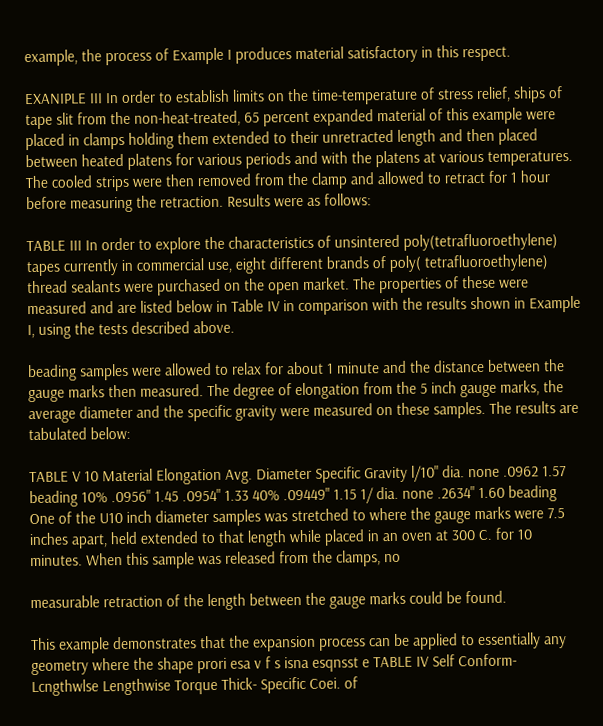example, the process of Example I produces material satisfactory in this respect.

EXANIPLE III In order to establish limits on the time-temperature of stress relief, ships of tape slit from the non-heat-treated, 65 percent expanded material of this example were placed in clamps holding them extended to their unretracted length and then placed between heated platens for various periods and with the platens at various temperatures. The cooled strips were then removed from the clamp and allowed to retract for 1 hour before measuring the retraction. Results were as follows:

TABLE III In order to explore the characteristics of unsintered poly(tetrafluoroethylene) tapes currently in commercial use, eight different brands of poly( tetrafluoroethylene) thread sealants were purchased on the open market. The properties of these were measured and are listed below in Table IV in comparison with the results shown in Example I, using the tests described above.

beading samples were allowed to relax for about 1 minute and the distance between the gauge marks then measured. The degree of elongation from the 5 inch gauge marks, the average diameter and the specific gravity were measured on these samples. The results are tabulated below:

TABLE V 10 Material Elongation Avg. Diameter Specific Gravity l/10" dia. none .0962 1.57 beading 10% .0956" 1.45 .0954" 1.33 40% .09449" 1.15 1/ dia. none .2634" 1.60 beading One of the U10 inch diameter samples was stretched to where the gauge marks were 7.5 inches apart, held extended to that length while placed in an oven at 300 C. for 10 minutes. When this sample was released from the clamps, no

measurable retraction of the length between the gauge marks could be found.

This example demonstrates that the expansion process can be applied to essentially any geometry where the shape prori esa v f s isna esqnsst e TABLE IV Self Conform- Lcngthwlse Lengthwise Torque Thick- Specific Coei. of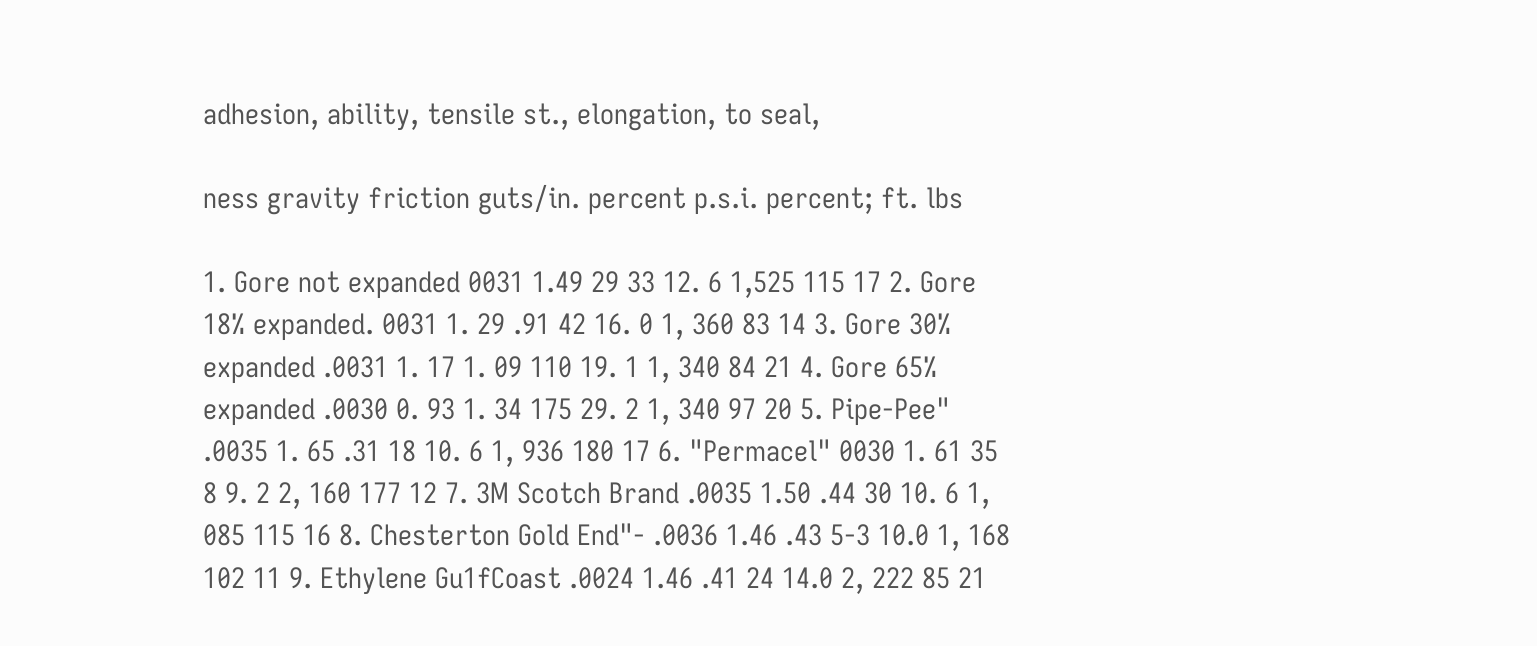adhesion, ability, tensile st., elongation, to seal,

ness gravity friction guts/in. percent p.s.i. percent; ft. lbs

1. Gore not expanded 0031 1.49 29 33 12. 6 1,525 115 17 2. Gore 18% expanded. 0031 1. 29 .91 42 16. 0 1, 360 83 14 3. Gore 30% expanded .0031 1. 17 1. 09 110 19. 1 1, 340 84 21 4. Gore 65% expanded .0030 0. 93 1. 34 175 29. 2 1, 340 97 20 5. Pipe-Pee" .0035 1. 65 .31 18 10. 6 1, 936 180 17 6. "Permacel" 0030 1. 61 35 8 9. 2 2, 160 177 12 7. 3M Scotch Brand .0035 1.50 .44 30 10. 6 1, 085 115 16 8. Chesterton Gold End"- .0036 1.46 .43 5-3 10.0 1, 168 102 11 9. Ethylene Gu1fCoast .0024 1.46 .41 24 14.0 2, 222 85 21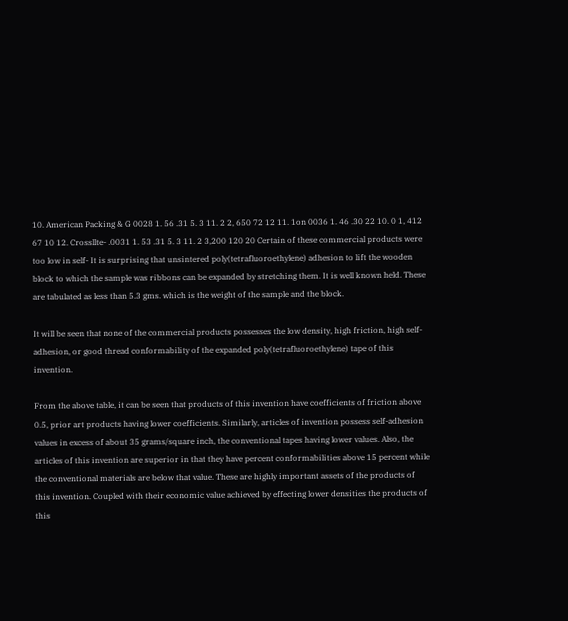10. American Packing & G 0028 1. 56 .31 5. 3 11. 2 2, 650 72 12 11. 1on 0036 1. 46 .30 22 10. 0 1, 412 67 10 12. Crossllte- .0031 1. 53 .31 5. 3 11. 2 3,200 120 20 Certain of these commercial products were too low in self- It is surprising that unsintered poly(tetrafluoroethylene) adhesion to lift the wooden block to which the sample was ribbons can be expanded by stretching them. It is well known held. These are tabulated as less than 5.3 gms. which is the weight of the sample and the block.

It will be seen that none of the commercial products possesses the low density, high friction, high self-adhesion, or good thread conformability of the expanded poly(tetrafluoroethylene) tape of this invention.

From the above table, it can be seen that products of this invention have coefficients of friction above 0.5, prior art products having lower coefficients. Similarly, articles of invention possess self-adhesion values in excess of about 35 grams/square inch, the conventional tapes having lower values. Also, the articles of this invention are superior in that they have percent conformabilities above 15 percent while the conventional materials are below that value. These are highly important assets of the products of this invention. Coupled with their economic value achieved by effecting lower densities the products of this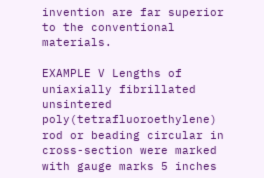invention are far superior to the conventional materials.

EXAMPLE V Lengths of uniaxially fibrillated unsintered poly(tetrafluoroethylene) rod or beading circular in cross-section were marked with gauge marks 5 inches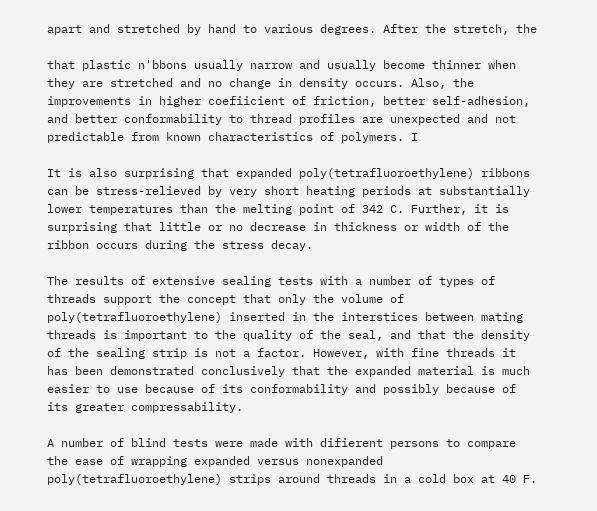apart and stretched by hand to various degrees. After the stretch, the

that plastic n'bbons usually narrow and usually become thinner when they are stretched and no change in density occurs. Also, the improvements in higher coefiicient of friction, better self-adhesion, and better conformability to thread profiles are unexpected and not predictable from known characteristics of polymers. I

It is also surprising that expanded poly(tetrafluoroethylene) ribbons can be stress-relieved by very short heating periods at substantially lower temperatures than the melting point of 342 C. Further, it is surprising that little or no decrease in thickness or width of the ribbon occurs during the stress decay.

The results of extensive sealing tests with a number of types of threads support the concept that only the volume of poly(tetrafluoroethylene) inserted in the interstices between mating threads is important to the quality of the seal, and that the density of the sealing strip is not a factor. However, with fine threads it has been demonstrated conclusively that the expanded material is much easier to use because of its conformability and possibly because of its greater compressability.

A number of blind tests were made with difierent persons to compare the ease of wrapping expanded versus nonexpanded poly(tetrafluoroethylene) strips around threads in a cold box at 40 F.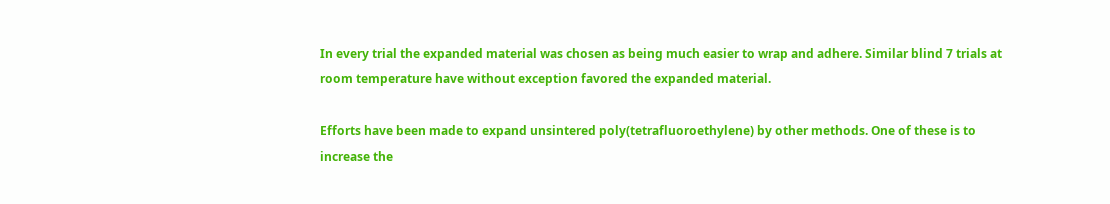In every trial the expanded material was chosen as being much easier to wrap and adhere. Similar blind 7 trials at room temperature have without exception favored the expanded material.

Efforts have been made to expand unsintered poly(tetrafluoroethylene) by other methods. One of these is to increase the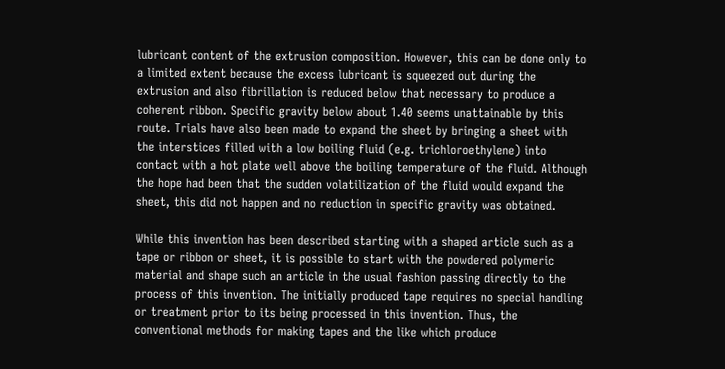lubricant content of the extrusion composition. However, this can be done only to a limited extent because the excess lubricant is squeezed out during the extrusion and also fibrillation is reduced below that necessary to produce a coherent ribbon. Specific gravity below about 1.40 seems unattainable by this route. Trials have also been made to expand the sheet by bringing a sheet with the interstices filled with a low boiling fluid (e.g. trichloroethylene) into contact with a hot plate well above the boiling temperature of the fluid. Although the hope had been that the sudden volatilization of the fluid would expand the sheet, this did not happen and no reduction in specific gravity was obtained.

While this invention has been described starting with a shaped article such as a tape or ribbon or sheet, it is possible to start with the powdered polymeric material and shape such an article in the usual fashion passing directly to the process of this invention. The initially produced tape requires no special handling or treatment prior to its being processed in this invention. Thus, the conventional methods for making tapes and the like which produce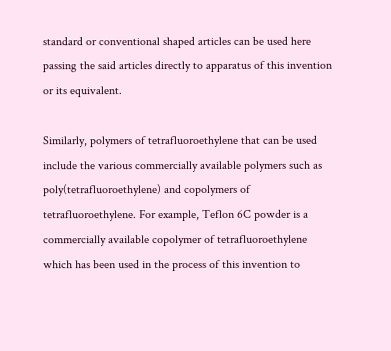standard or conventional shaped articles can be used here passing the said articles directly to apparatus of this invention or its equivalent.

Similarly, polymers of tetrafluoroethylene that can be used include the various commercially available polymers such as poly(tetrafluoroethylene) and copolymers of tetrafluoroethylene. For example, Teflon 6C powder is a commercially available copolymer of tetrafluoroethylene which has been used in the process of this invention to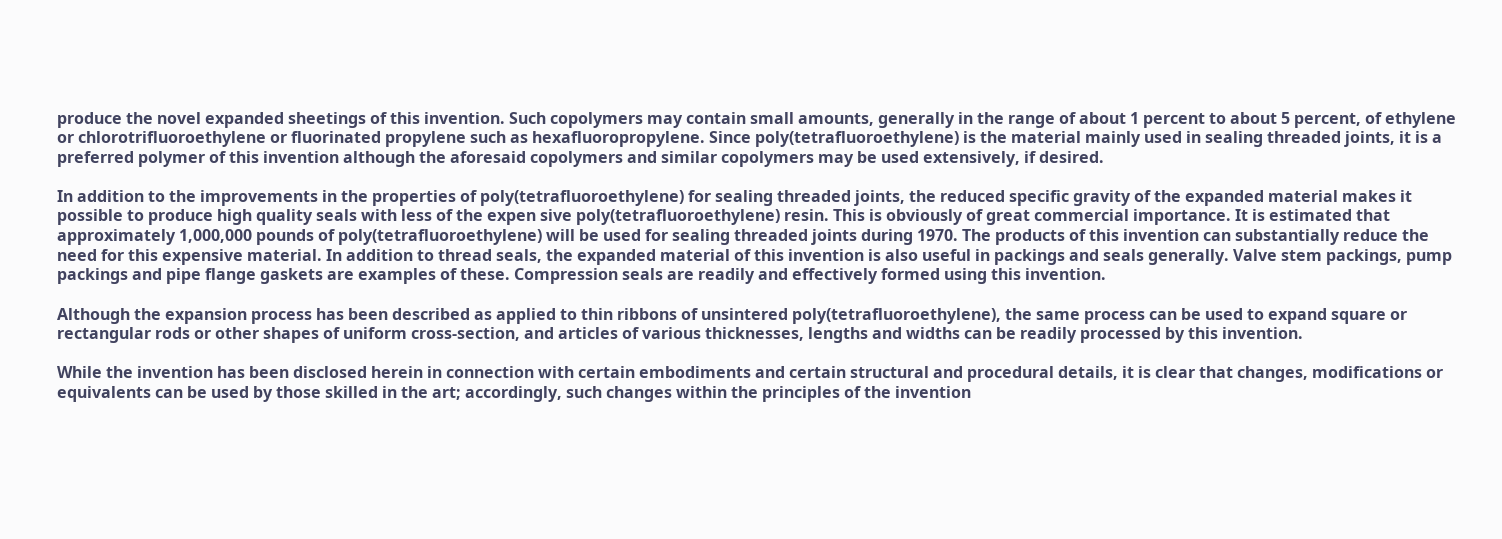produce the novel expanded sheetings of this invention. Such copolymers may contain small amounts, generally in the range of about 1 percent to about 5 percent, of ethylene or chlorotrifluoroethylene or fluorinated propylene such as hexafluoropropylene. Since poly(tetrafluoroethylene) is the material mainly used in sealing threaded joints, it is a preferred polymer of this invention although the aforesaid copolymers and similar copolymers may be used extensively, if desired.

In addition to the improvements in the properties of poly(tetrafluoroethylene) for sealing threaded joints, the reduced specific gravity of the expanded material makes it possible to produce high quality seals with less of the expen sive poly(tetrafluoroethylene) resin. This is obviously of great commercial importance. It is estimated that approximately 1,000,000 pounds of poly(tetrafluoroethylene) will be used for sealing threaded joints during 1970. The products of this invention can substantially reduce the need for this expensive material. In addition to thread seals, the expanded material of this invention is also useful in packings and seals generally. Valve stem packings, pump packings and pipe flange gaskets are examples of these. Compression seals are readily and effectively formed using this invention.

Although the expansion process has been described as applied to thin ribbons of unsintered poly(tetrafluoroethylene), the same process can be used to expand square or rectangular rods or other shapes of uniform cross-section, and articles of various thicknesses, lengths and widths can be readily processed by this invention.

While the invention has been disclosed herein in connection with certain embodiments and certain structural and procedural details, it is clear that changes, modifications or equivalents can be used by those skilled in the art; accordingly, such changes within the principles of the invention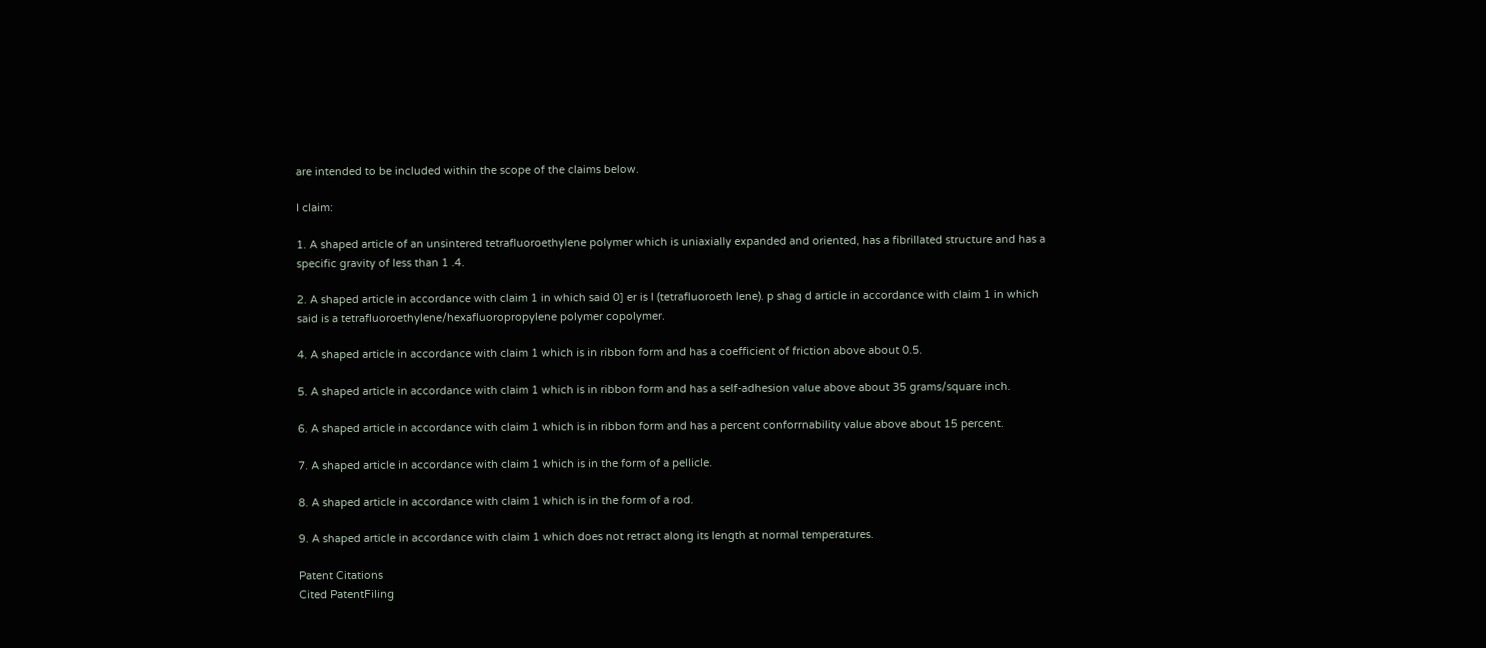are intended to be included within the scope of the claims below.

I claim:

1. A shaped article of an unsintered tetrafluoroethylene polymer which is uniaxially expanded and oriented, has a fibrillated structure and has a specific gravity of less than 1 .4.

2. A shaped article in accordance with claim 1 in which said 0] er is l (tetrafluoroeth lene). p shag d article in accordance with claim 1 in which said is a tetrafluoroethylene/hexafluoropropylene polymer copolymer.

4. A shaped article in accordance with claim 1 which is in ribbon form and has a coefficient of friction above about 0.5.

5. A shaped article in accordance with claim 1 which is in ribbon form and has a self-adhesion value above about 35 grams/square inch.

6. A shaped article in accordance with claim 1 which is in ribbon form and has a percent conforrnability value above about 15 percent.

7. A shaped article in accordance with claim 1 which is in the form of a pellicle.

8. A shaped article in accordance with claim 1 which is in the form of a rod.

9. A shaped article in accordance with claim 1 which does not retract along its length at normal temperatures.

Patent Citations
Cited PatentFiling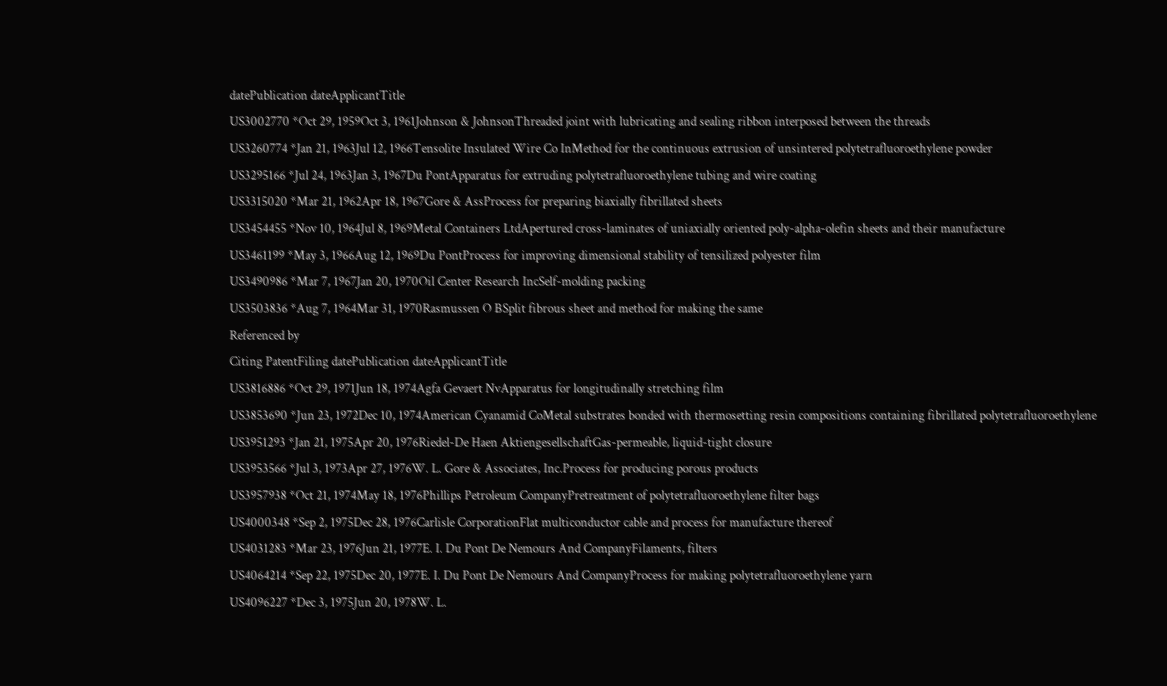datePublication dateApplicantTitle
US3002770 *Oct 29, 1959Oct 3, 1961Johnson & JohnsonThreaded joint with lubricating and sealing ribbon interposed between the threads
US3260774 *Jan 21, 1963Jul 12, 1966Tensolite Insulated Wire Co InMethod for the continuous extrusion of unsintered polytetrafluoroethylene powder
US3295166 *Jul 24, 1963Jan 3, 1967Du PontApparatus for extruding polytetrafluoroethylene tubing and wire coating
US3315020 *Mar 21, 1962Apr 18, 1967Gore & AssProcess for preparing biaxially fibrillated sheets
US3454455 *Nov 10, 1964Jul 8, 1969Metal Containers LtdApertured cross-laminates of uniaxially oriented poly-alpha-olefin sheets and their manufacture
US3461199 *May 3, 1966Aug 12, 1969Du PontProcess for improving dimensional stability of tensilized polyester film
US3490986 *Mar 7, 1967Jan 20, 1970Oil Center Research IncSelf-molding packing
US3503836 *Aug 7, 1964Mar 31, 1970Rasmussen O BSplit fibrous sheet and method for making the same
Referenced by
Citing PatentFiling datePublication dateApplicantTitle
US3816886 *Oct 29, 1971Jun 18, 1974Agfa Gevaert NvApparatus for longitudinally stretching film
US3853690 *Jun 23, 1972Dec 10, 1974American Cyanamid CoMetal substrates bonded with thermosetting resin compositions containing fibrillated polytetrafluoroethylene
US3951293 *Jan 21, 1975Apr 20, 1976Riedel-De Haen AktiengesellschaftGas-permeable, liquid-tight closure
US3953566 *Jul 3, 1973Apr 27, 1976W. L. Gore & Associates, Inc.Process for producing porous products
US3957938 *Oct 21, 1974May 18, 1976Phillips Petroleum CompanyPretreatment of polytetrafluoroethylene filter bags
US4000348 *Sep 2, 1975Dec 28, 1976Carlisle CorporationFlat multiconductor cable and process for manufacture thereof
US4031283 *Mar 23, 1976Jun 21, 1977E. I. Du Pont De Nemours And CompanyFilaments, filters
US4064214 *Sep 22, 1975Dec 20, 1977E. I. Du Pont De Nemours And CompanyProcess for making polytetrafluoroethylene yarn
US4096227 *Dec 3, 1975Jun 20, 1978W. L.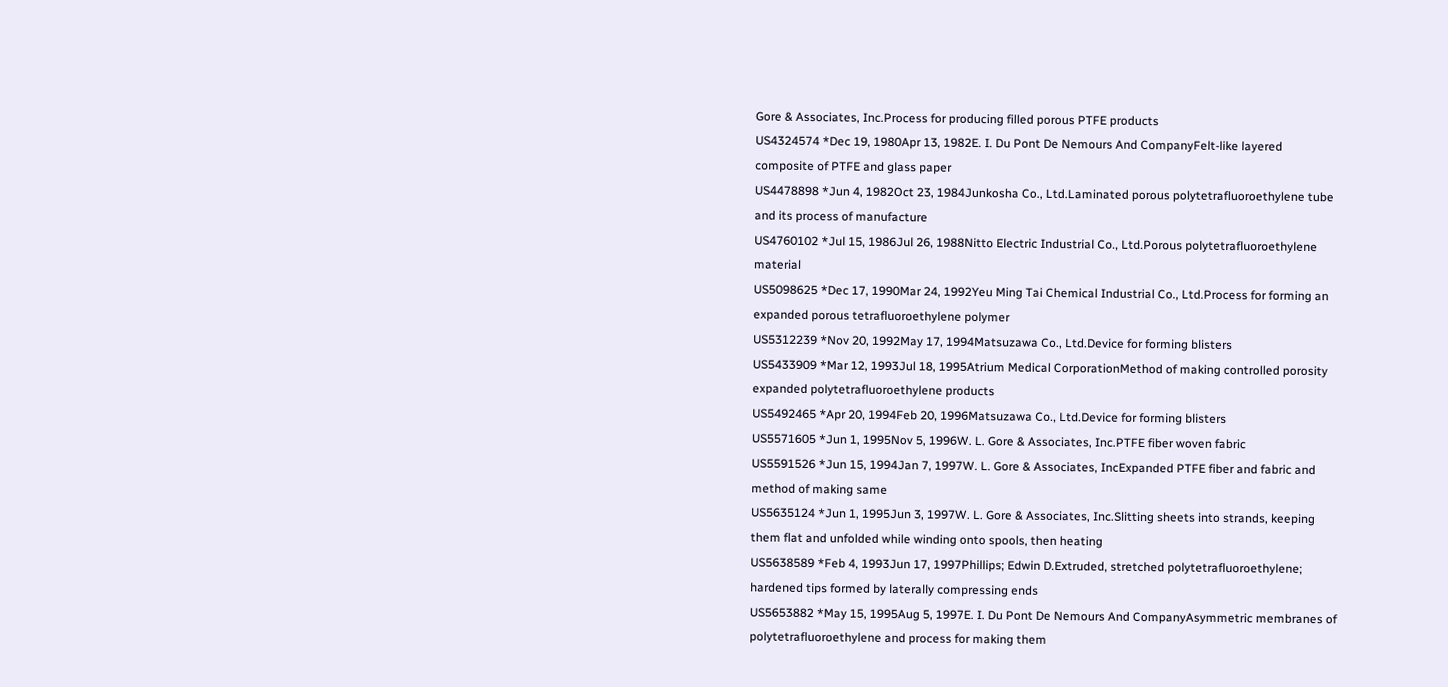Gore & Associates, Inc.Process for producing filled porous PTFE products
US4324574 *Dec 19, 1980Apr 13, 1982E. I. Du Pont De Nemours And CompanyFelt-like layered composite of PTFE and glass paper
US4478898 *Jun 4, 1982Oct 23, 1984Junkosha Co., Ltd.Laminated porous polytetrafluoroethylene tube and its process of manufacture
US4760102 *Jul 15, 1986Jul 26, 1988Nitto Electric Industrial Co., Ltd.Porous polytetrafluoroethylene material
US5098625 *Dec 17, 1990Mar 24, 1992Yeu Ming Tai Chemical Industrial Co., Ltd.Process for forming an expanded porous tetrafluoroethylene polymer
US5312239 *Nov 20, 1992May 17, 1994Matsuzawa Co., Ltd.Device for forming blisters
US5433909 *Mar 12, 1993Jul 18, 1995Atrium Medical CorporationMethod of making controlled porosity expanded polytetrafluoroethylene products
US5492465 *Apr 20, 1994Feb 20, 1996Matsuzawa Co., Ltd.Device for forming blisters
US5571605 *Jun 1, 1995Nov 5, 1996W. L. Gore & Associates, Inc.PTFE fiber woven fabric
US5591526 *Jun 15, 1994Jan 7, 1997W. L. Gore & Associates, IncExpanded PTFE fiber and fabric and method of making same
US5635124 *Jun 1, 1995Jun 3, 1997W. L. Gore & Associates, Inc.Slitting sheets into strands, keeping them flat and unfolded while winding onto spools, then heating
US5638589 *Feb 4, 1993Jun 17, 1997Phillips; Edwin D.Extruded, stretched polytetrafluoroethylene; hardened tips formed by laterally compressing ends
US5653882 *May 15, 1995Aug 5, 1997E. I. Du Pont De Nemours And CompanyAsymmetric membranes of polytetrafluoroethylene and process for making them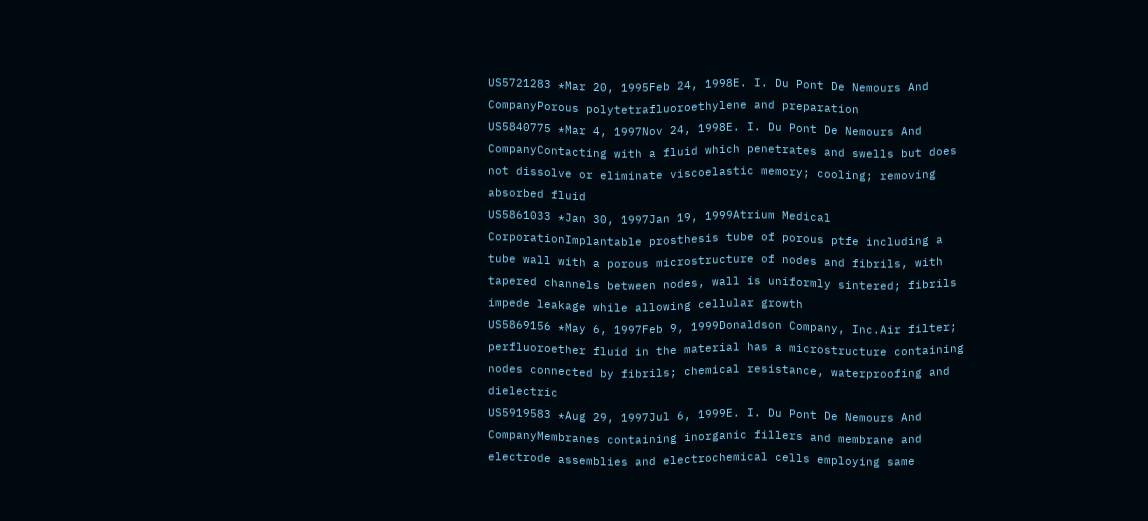US5721283 *Mar 20, 1995Feb 24, 1998E. I. Du Pont De Nemours And CompanyPorous polytetrafluoroethylene and preparation
US5840775 *Mar 4, 1997Nov 24, 1998E. I. Du Pont De Nemours And CompanyContacting with a fluid which penetrates and swells but does not dissolve or eliminate viscoelastic memory; cooling; removing absorbed fluid
US5861033 *Jan 30, 1997Jan 19, 1999Atrium Medical CorporationImplantable prosthesis tube of porous ptfe including a tube wall with a porous microstructure of nodes and fibrils, with tapered channels between nodes, wall is uniformly sintered; fibrils impede leakage while allowing cellular growth
US5869156 *May 6, 1997Feb 9, 1999Donaldson Company, Inc.Air filter; perfluoroether fluid in the material has a microstructure containing nodes connected by fibrils; chemical resistance, waterproofing and dielectric
US5919583 *Aug 29, 1997Jul 6, 1999E. I. Du Pont De Nemours And CompanyMembranes containing inorganic fillers and membrane and electrode assemblies and electrochemical cells employing same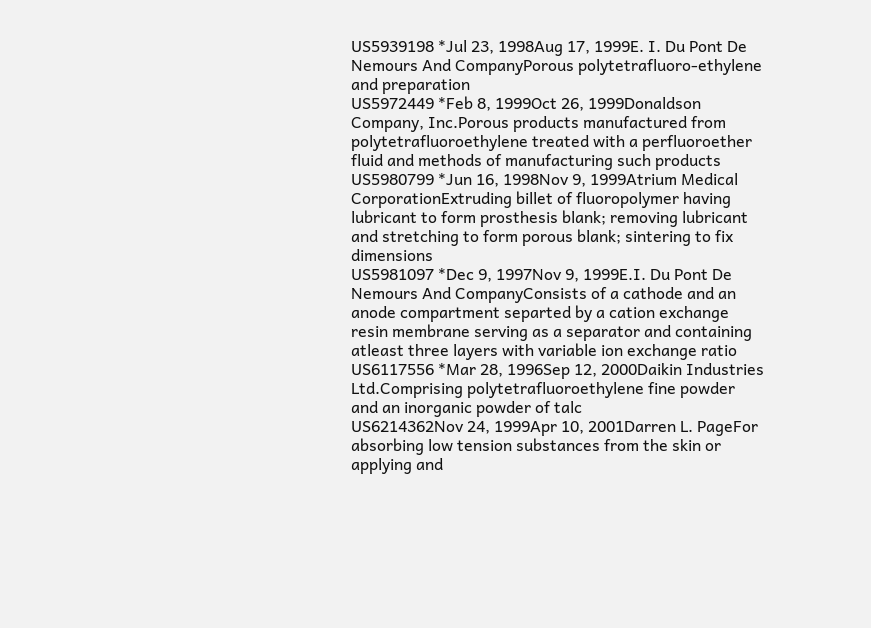US5939198 *Jul 23, 1998Aug 17, 1999E. I. Du Pont De Nemours And CompanyPorous polytetrafluoro-ethylene and preparation
US5972449 *Feb 8, 1999Oct 26, 1999Donaldson Company, Inc.Porous products manufactured from polytetrafluoroethylene treated with a perfluoroether fluid and methods of manufacturing such products
US5980799 *Jun 16, 1998Nov 9, 1999Atrium Medical CorporationExtruding billet of fluoropolymer having lubricant to form prosthesis blank; removing lubricant and stretching to form porous blank; sintering to fix dimensions
US5981097 *Dec 9, 1997Nov 9, 1999E.I. Du Pont De Nemours And CompanyConsists of a cathode and an anode compartment separted by a cation exchange resin membrane serving as a separator and containing atleast three layers with variable ion exchange ratio
US6117556 *Mar 28, 1996Sep 12, 2000Daikin Industries Ltd.Comprising polytetrafluoroethylene fine powder and an inorganic powder of talc
US6214362Nov 24, 1999Apr 10, 2001Darren L. PageFor absorbing low tension substances from the skin or applying and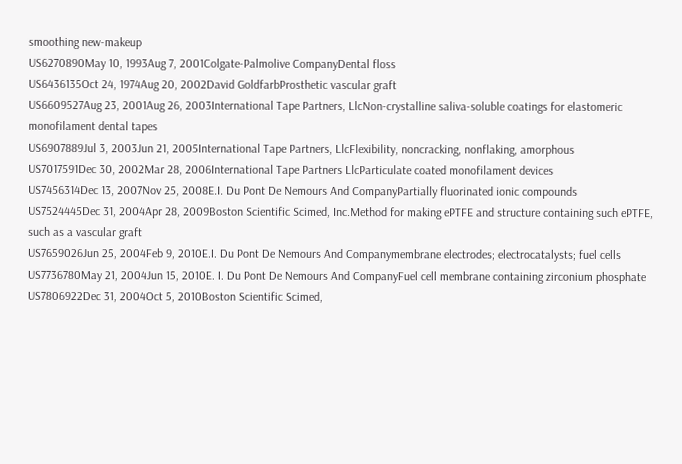smoothing new-makeup
US6270890May 10, 1993Aug 7, 2001Colgate-Palmolive CompanyDental floss
US6436135Oct 24, 1974Aug 20, 2002David GoldfarbProsthetic vascular graft
US6609527Aug 23, 2001Aug 26, 2003International Tape Partners, LlcNon-crystalline saliva-soluble coatings for elastomeric monofilament dental tapes
US6907889Jul 3, 2003Jun 21, 2005International Tape Partners, LlcFlexibility, noncracking, nonflaking, amorphous
US7017591Dec 30, 2002Mar 28, 2006International Tape Partners LlcParticulate coated monofilament devices
US7456314Dec 13, 2007Nov 25, 2008E.I. Du Pont De Nemours And CompanyPartially fluorinated ionic compounds
US7524445Dec 31, 2004Apr 28, 2009Boston Scientific Scimed, Inc.Method for making ePTFE and structure containing such ePTFE, such as a vascular graft
US7659026Jun 25, 2004Feb 9, 2010E.I. Du Pont De Nemours And Companymembrane electrodes; electrocatalysts; fuel cells
US7736780May 21, 2004Jun 15, 2010E. I. Du Pont De Nemours And CompanyFuel cell membrane containing zirconium phosphate
US7806922Dec 31, 2004Oct 5, 2010Boston Scientific Scimed,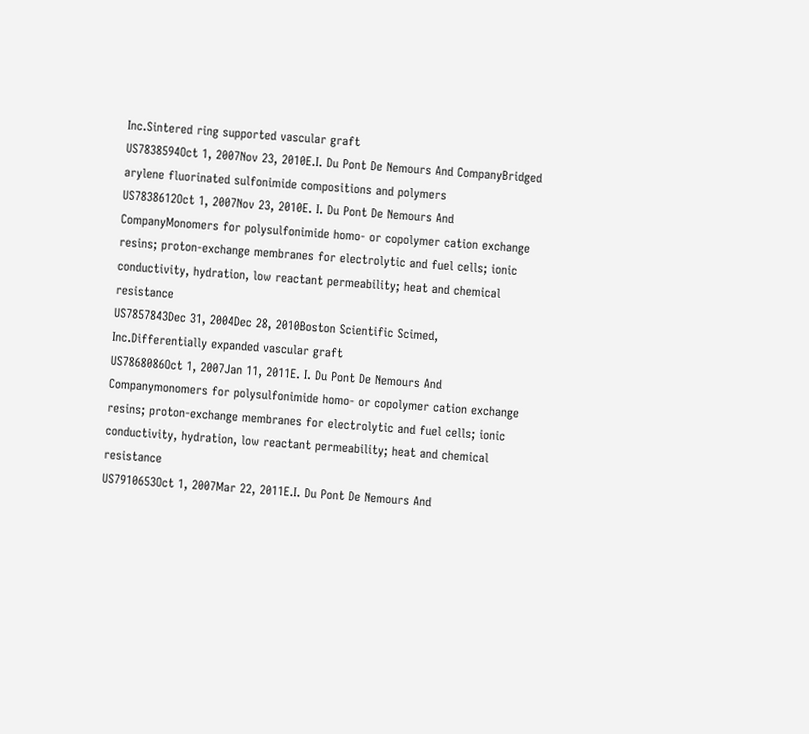Inc.Sintered ring supported vascular graft
US7838594Oct 1, 2007Nov 23, 2010E.I. Du Pont De Nemours And CompanyBridged arylene fluorinated sulfonimide compositions and polymers
US7838612Oct 1, 2007Nov 23, 2010E. I. Du Pont De Nemours And CompanyMonomers for polysulfonimide homo- or copolymer cation exchange resins; proton-exchange membranes for electrolytic and fuel cells; ionic conductivity, hydration, low reactant permeability; heat and chemical resistance
US7857843Dec 31, 2004Dec 28, 2010Boston Scientific Scimed, Inc.Differentially expanded vascular graft
US7868086Oct 1, 2007Jan 11, 2011E. I. Du Pont De Nemours And Companymonomers for polysulfonimide homo- or copolymer cation exchange resins; proton-exchange membranes for electrolytic and fuel cells; ionic conductivity, hydration, low reactant permeability; heat and chemical resistance
US7910653Oct 1, 2007Mar 22, 2011E.I. Du Pont De Nemours And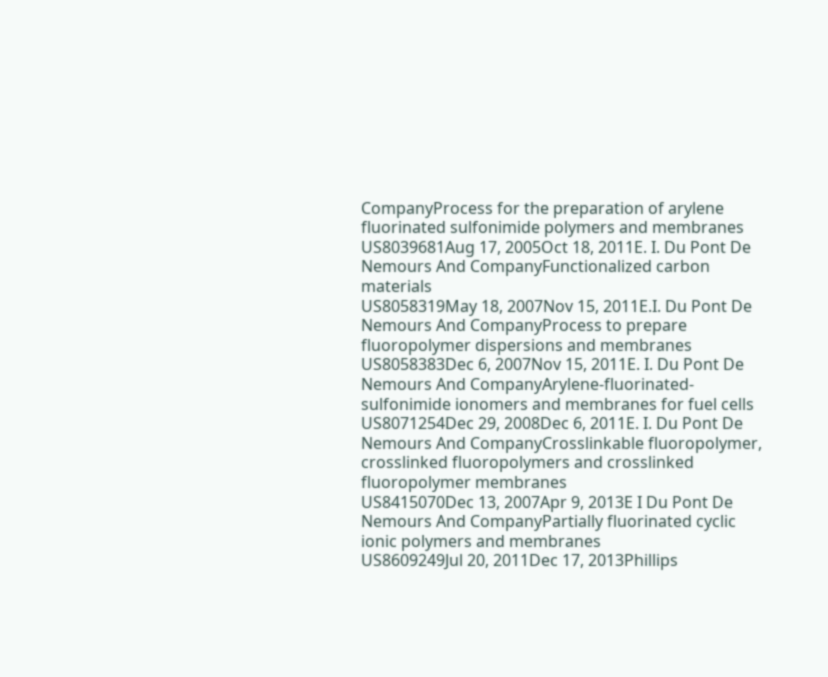CompanyProcess for the preparation of arylene fluorinated sulfonimide polymers and membranes
US8039681Aug 17, 2005Oct 18, 2011E. I. Du Pont De Nemours And CompanyFunctionalized carbon materials
US8058319May 18, 2007Nov 15, 2011E.I. Du Pont De Nemours And CompanyProcess to prepare fluoropolymer dispersions and membranes
US8058383Dec 6, 2007Nov 15, 2011E. I. Du Pont De Nemours And CompanyArylene-fluorinated-sulfonimide ionomers and membranes for fuel cells
US8071254Dec 29, 2008Dec 6, 2011E. I. Du Pont De Nemours And CompanyCrosslinkable fluoropolymer, crosslinked fluoropolymers and crosslinked fluoropolymer membranes
US8415070Dec 13, 2007Apr 9, 2013E I Du Pont De Nemours And CompanyPartially fluorinated cyclic ionic polymers and membranes
US8609249Jul 20, 2011Dec 17, 2013Phillips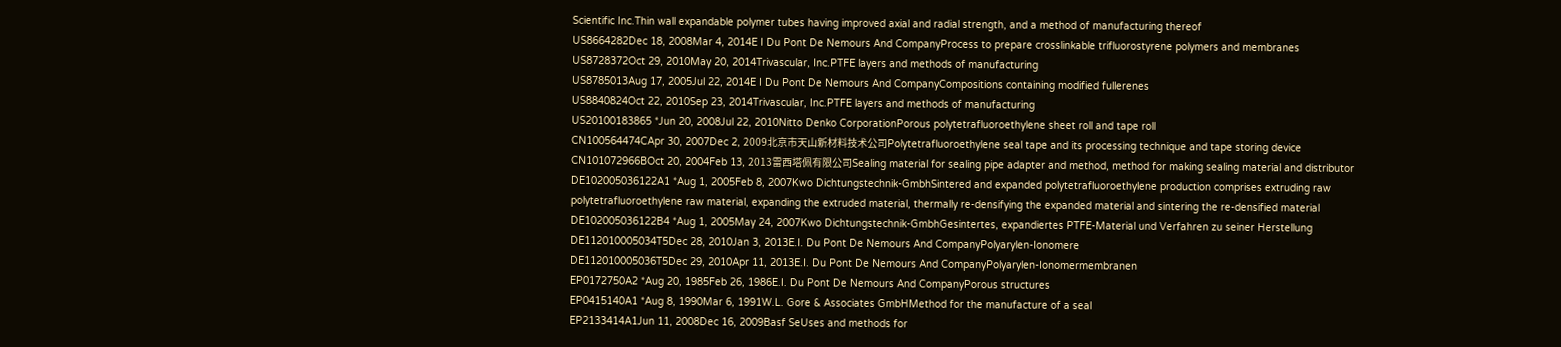Scientific Inc.Thin wall expandable polymer tubes having improved axial and radial strength, and a method of manufacturing thereof
US8664282Dec 18, 2008Mar 4, 2014E I Du Pont De Nemours And CompanyProcess to prepare crosslinkable trifluorostyrene polymers and membranes
US8728372Oct 29, 2010May 20, 2014Trivascular, Inc.PTFE layers and methods of manufacturing
US8785013Aug 17, 2005Jul 22, 2014E I Du Pont De Nemours And CompanyCompositions containing modified fullerenes
US8840824Oct 22, 2010Sep 23, 2014Trivascular, Inc.PTFE layers and methods of manufacturing
US20100183865 *Jun 20, 2008Jul 22, 2010Nitto Denko CorporationPorous polytetrafluoroethylene sheet roll and tape roll
CN100564474CApr 30, 2007Dec 2, 2009北京市天山新材料技术公司Polytetrafluoroethylene seal tape and its processing technique and tape storing device
CN101072966BOct 20, 2004Feb 13, 2013雷西塔佩有限公司Sealing material for sealing pipe adapter and method, method for making sealing material and distributor
DE102005036122A1 *Aug 1, 2005Feb 8, 2007Kwo Dichtungstechnik-GmbhSintered and expanded polytetrafluoroethylene production comprises extruding raw polytetrafluoroethylene raw material, expanding the extruded material, thermally re-densifying the expanded material and sintering the re-densified material
DE102005036122B4 *Aug 1, 2005May 24, 2007Kwo Dichtungstechnik-GmbhGesintertes, expandiertes PTFE-Material und Verfahren zu seiner Herstellung
DE112010005034T5Dec 28, 2010Jan 3, 2013E.I. Du Pont De Nemours And CompanyPolyarylen-Ionomere
DE112010005036T5Dec 29, 2010Apr 11, 2013E.I. Du Pont De Nemours And CompanyPolyarylen-Ionomermembranen
EP0172750A2 *Aug 20, 1985Feb 26, 1986E.I. Du Pont De Nemours And CompanyPorous structures
EP0415140A1 *Aug 8, 1990Mar 6, 1991W.L. Gore & Associates GmbHMethod for the manufacture of a seal
EP2133414A1Jun 11, 2008Dec 16, 2009Basf SeUses and methods for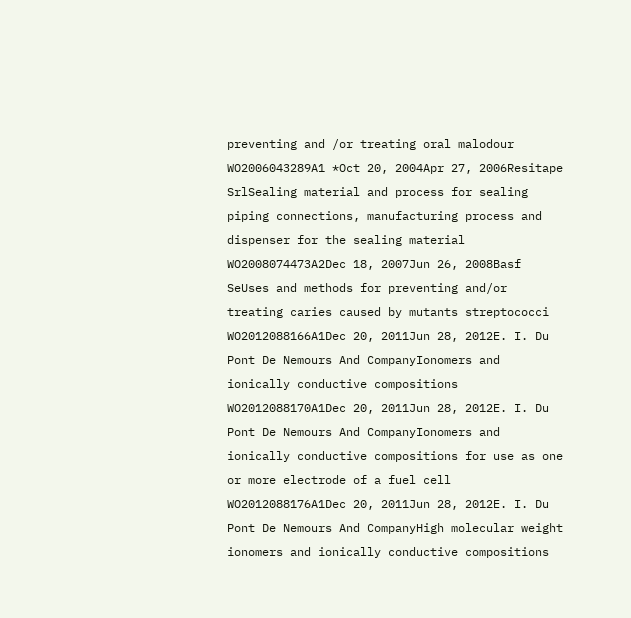preventing and /or treating oral malodour
WO2006043289A1 *Oct 20, 2004Apr 27, 2006Resitape SrlSealing material and process for sealing piping connections, manufacturing process and dispenser for the sealing material
WO2008074473A2Dec 18, 2007Jun 26, 2008Basf SeUses and methods for preventing and/or treating caries caused by mutants streptococci
WO2012088166A1Dec 20, 2011Jun 28, 2012E. I. Du Pont De Nemours And CompanyIonomers and ionically conductive compositions
WO2012088170A1Dec 20, 2011Jun 28, 2012E. I. Du Pont De Nemours And CompanyIonomers and ionically conductive compositions for use as one or more electrode of a fuel cell
WO2012088176A1Dec 20, 2011Jun 28, 2012E. I. Du Pont De Nemours And CompanyHigh molecular weight ionomers and ionically conductive compositions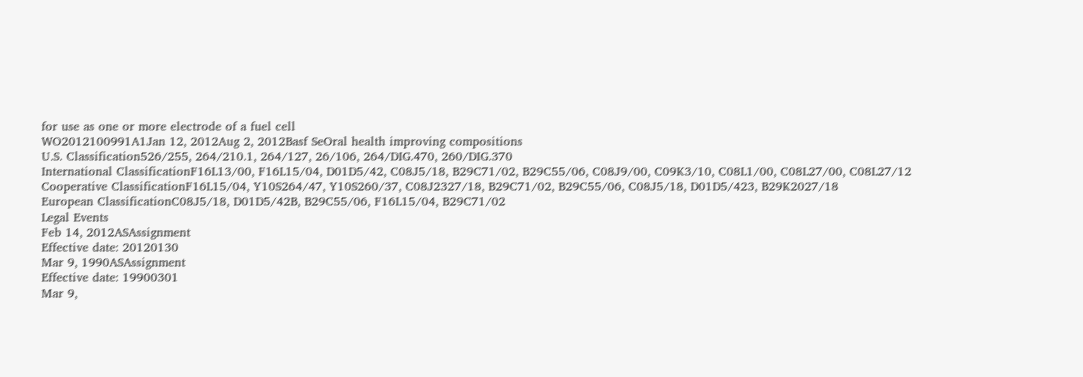for use as one or more electrode of a fuel cell
WO2012100991A1Jan 12, 2012Aug 2, 2012Basf SeOral health improving compositions
U.S. Classification526/255, 264/210.1, 264/127, 26/106, 264/DIG.470, 260/DIG.370
International ClassificationF16L13/00, F16L15/04, D01D5/42, C08J5/18, B29C71/02, B29C55/06, C08J9/00, C09K3/10, C08L1/00, C08L27/00, C08L27/12
Cooperative ClassificationF16L15/04, Y10S264/47, Y10S260/37, C08J2327/18, B29C71/02, B29C55/06, C08J5/18, D01D5/423, B29K2027/18
European ClassificationC08J5/18, D01D5/42B, B29C55/06, F16L15/04, B29C71/02
Legal Events
Feb 14, 2012ASAssignment
Effective date: 20120130
Mar 9, 1990ASAssignment
Effective date: 19900301
Mar 9,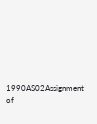1990AS02Assignment of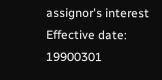assignor's interest
Effective date: 19900301